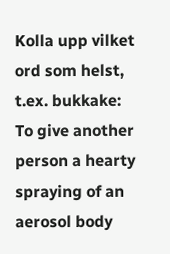Kolla upp vilket ord som helst, t.ex. bukkake:
To give another person a hearty spraying of an aerosol body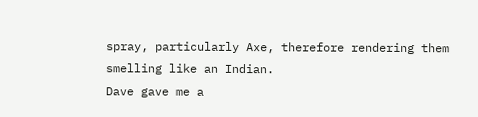spray, particularly Axe, therefore rendering them smelling like an Indian.
Dave gave me a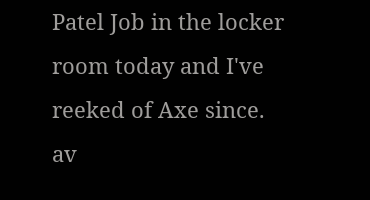Patel Job in the locker room today and I've reeked of Axe since.
av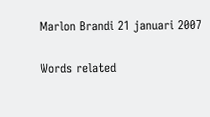Marlon Brandi 21 januari 2007

Words related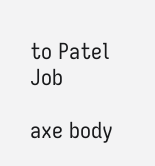to Patel Job

axe body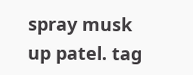spray musk up patel. tag